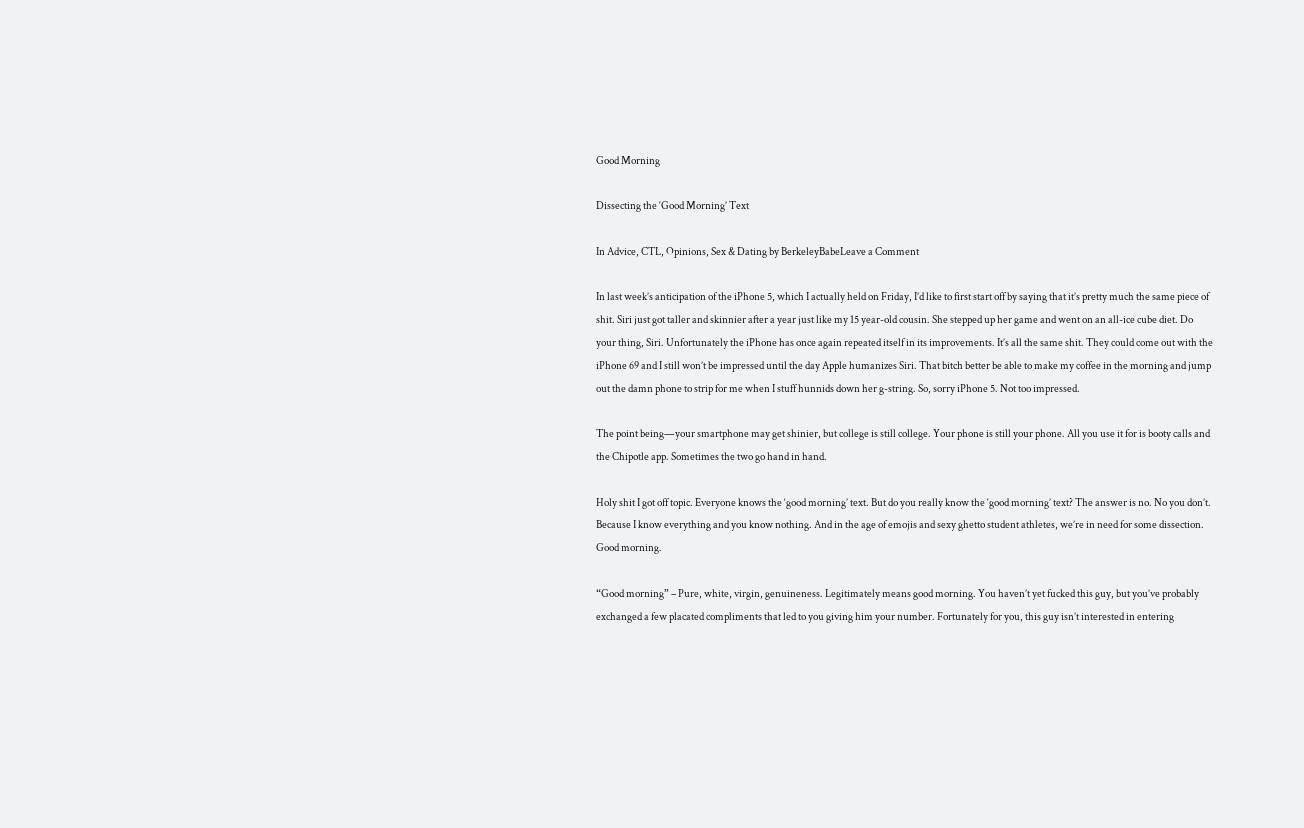Good Morning

Dissecting the ‘Good Morning’ Text

In Advice, CTL, Opinions, Sex & Dating by BerkeleyBabeLeave a Comment

In last week’s anticipation of the iPhone 5, which I actually held on Friday, I’d like to first start off by saying that it’s pretty much the same piece of shit. Siri just got taller and skinnier after a year just like my 15 year-old cousin. She stepped up her game and went on an all-ice cube diet. Do your thing, Siri. Unfortunately the iPhone has once again repeated itself in its improvements. It’s all the same shit. They could come out with the iPhone 69 and I still won’t be impressed until the day Apple humanizes Siri. That bitch better be able to make my coffee in the morning and jump out the damn phone to strip for me when I stuff hunnids down her g-string. So, sorry iPhone 5. Not too impressed.

The point being—your smartphone may get shinier, but college is still college. Your phone is still your phone. All you use it for is booty calls and the Chipotle app. Sometimes the two go hand in hand.

Holy shit I got off topic. Everyone knows the ‘good morning’ text. But do you really know the ‘good morning’ text? The answer is no. No you don’t. Because I know everything and you know nothing. And in the age of emojis and sexy ghetto student athletes, we’re in need for some dissection. Good morning.

“Good morning” – Pure, white, virgin, genuineness. Legitimately means good morning. You haven’t yet fucked this guy, but you’ve probably exchanged a few placated compliments that led to you giving him your number. Fortunately for you, this guy isn’t interested in entering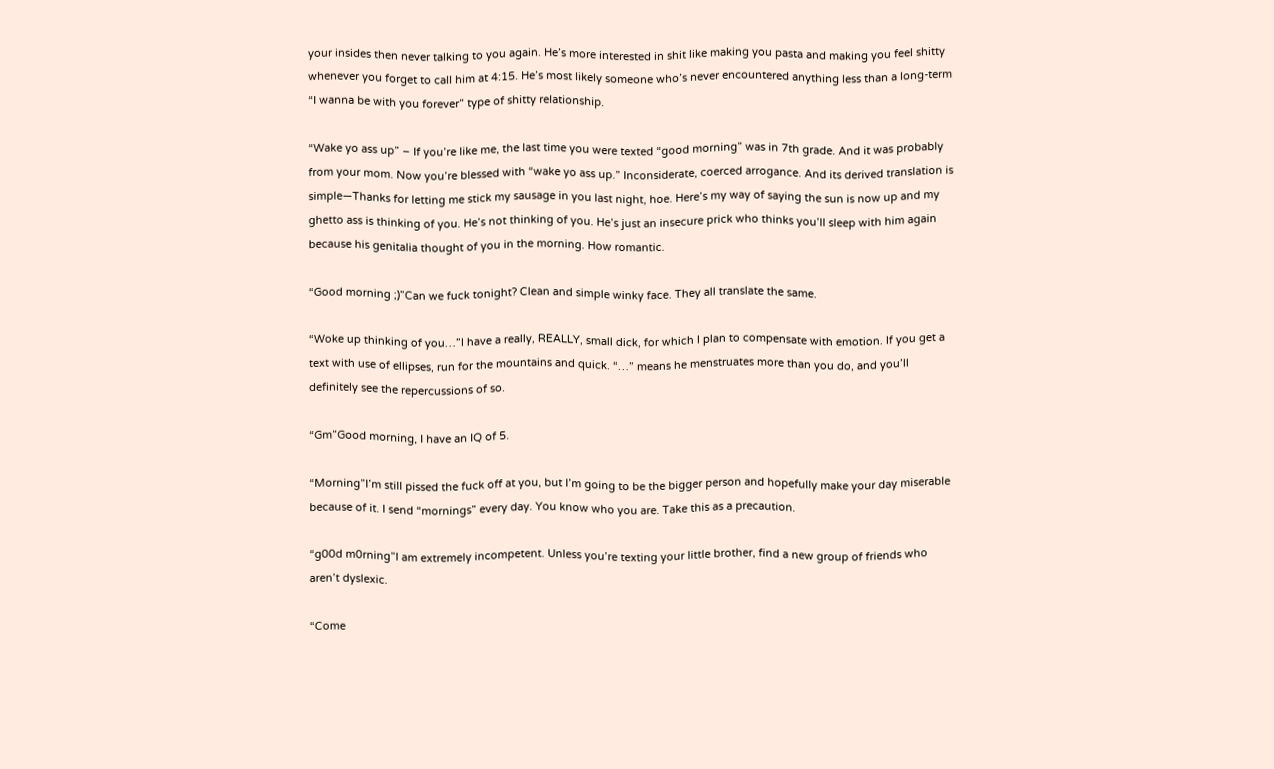your insides then never talking to you again. He’s more interested in shit like making you pasta and making you feel shitty whenever you forget to call him at 4:15. He’s most likely someone who’s never encountered anything less than a long-term “I wanna be with you forever” type of shitty relationship.

“Wake yo ass up” – If you’re like me, the last time you were texted “good morning” was in 7th grade. And it was probably from your mom. Now you’re blessed with “wake yo ass up.” Inconsiderate, coerced arrogance. And its derived translation is simple—Thanks for letting me stick my sausage in you last night, hoe. Here’s my way of saying the sun is now up and my ghetto ass is thinking of you. He’s not thinking of you. He’s just an insecure prick who thinks you’ll sleep with him again because his genitalia thought of you in the morning. How romantic.

“Good morning ;)”Can we fuck tonight? Clean and simple winky face. They all translate the same.

“Woke up thinking of you…”I have a really, REALLY, small dick, for which I plan to compensate with emotion. If you get a text with use of ellipses, run for the mountains and quick. “…” means he menstruates more than you do, and you’ll definitely see the repercussions of so.

“Gm”Good morning, I have an IQ of 5.

“Morning”I’m still pissed the fuck off at you, but I’m going to be the bigger person and hopefully make your day miserable because of it. I send “mornings” every day. You know who you are. Take this as a precaution.

“g00d m0rning”I am extremely incompetent. Unless you’re texting your little brother, find a new group of friends who aren’t dyslexic.

“Come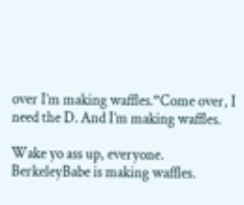over I’m making waffles.”Come over, I need the D. And I’m making waffles.

Wake yo ass up, everyone. BerkeleyBabe is making waffles.